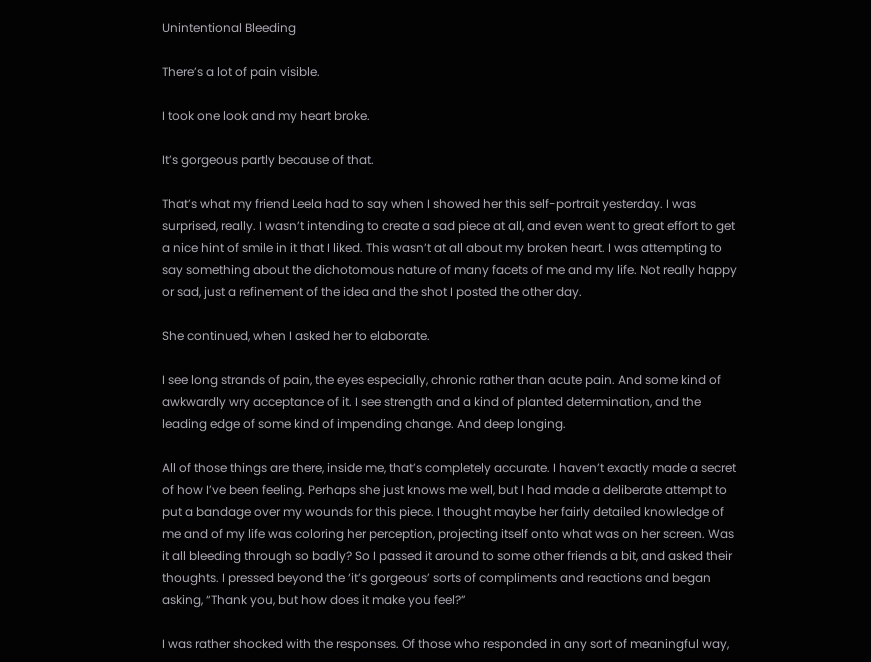Unintentional Bleeding

There’s a lot of pain visible.

I took one look and my heart broke.

It’s gorgeous partly because of that.

That’s what my friend Leela had to say when I showed her this self-portrait yesterday. I was surprised, really. I wasn’t intending to create a sad piece at all, and even went to great effort to get a nice hint of smile in it that I liked. This wasn’t at all about my broken heart. I was attempting to say something about the dichotomous nature of many facets of me and my life. Not really happy or sad, just a refinement of the idea and the shot I posted the other day.

She continued, when I asked her to elaborate.

I see long strands of pain, the eyes especially, chronic rather than acute pain. And some kind of awkwardly wry acceptance of it. I see strength and a kind of planted determination, and the leading edge of some kind of impending change. And deep longing.

All of those things are there, inside me, that’s completely accurate. I haven’t exactly made a secret of how I’ve been feeling. Perhaps she just knows me well, but I had made a deliberate attempt to put a bandage over my wounds for this piece. I thought maybe her fairly detailed knowledge of me and of my life was coloring her perception, projecting itself onto what was on her screen. Was it all bleeding through so badly? So I passed it around to some other friends a bit, and asked their thoughts. I pressed beyond the ‘it’s gorgeous’ sorts of compliments and reactions and began asking, “Thank you, but how does it make you feel?”

I was rather shocked with the responses. Of those who responded in any sort of meaningful way,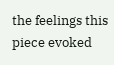the feelings this piece evoked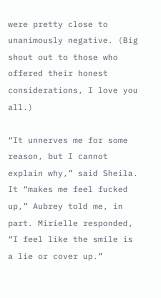were pretty close to unanimously negative. (Big shout out to those who offered their honest considerations, I love you all.)

“It unnerves me for some reason, but I cannot explain why,” said Sheila. It “makes me feel fucked up,” Aubrey told me, in part. Mirielle responded, “I feel like the smile is a lie or cover up.”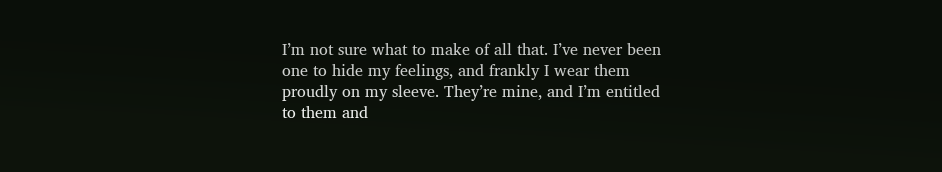I’m not sure what to make of all that. I’ve never been one to hide my feelings, and frankly I wear them proudly on my sleeve. They’re mine, and I’m entitled to them and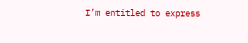I’m entitled to express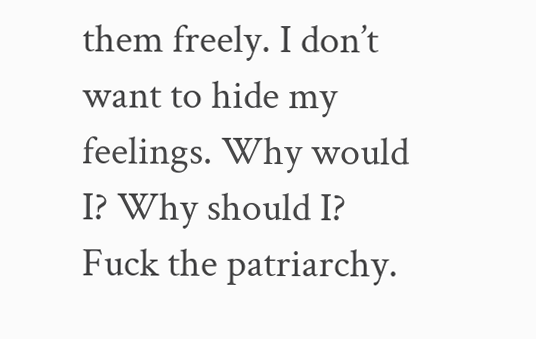them freely. I don’t want to hide my feelings. Why would I? Why should I? Fuck the patriarchy.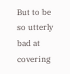But to be so utterly bad at covering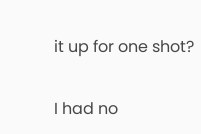it up for one shot?

I had no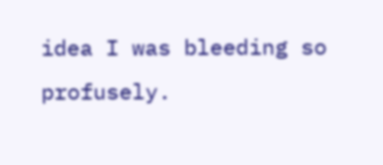idea I was bleeding so profusely.